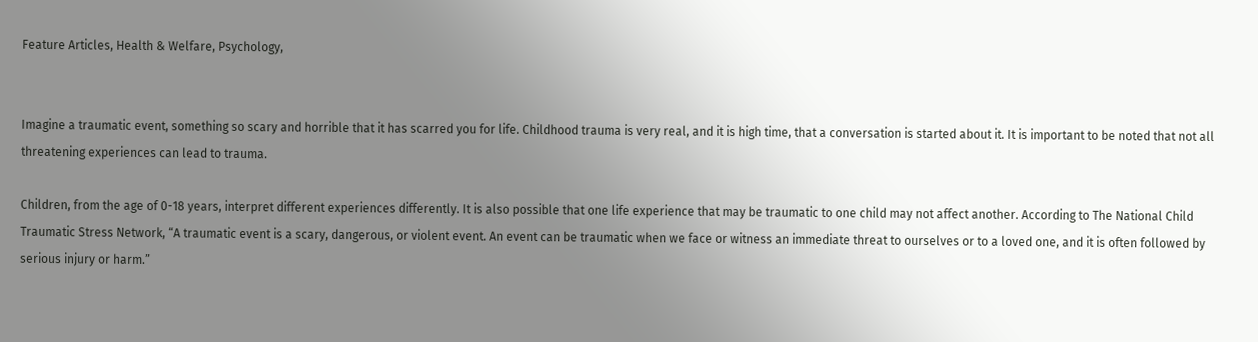Feature Articles, Health & Welfare, Psychology,


Imagine a traumatic event, something so scary and horrible that it has scarred you for life. Childhood trauma is very real, and it is high time, that a conversation is started about it. It is important to be noted that not all threatening experiences can lead to trauma.

Children, from the age of 0-18 years, interpret different experiences differently. It is also possible that one life experience that may be traumatic to one child may not affect another. According to The National Child Traumatic Stress Network, “A traumatic event is a scary, dangerous, or violent event. An event can be traumatic when we face or witness an immediate threat to ourselves or to a loved one, and it is often followed by serious injury or harm.”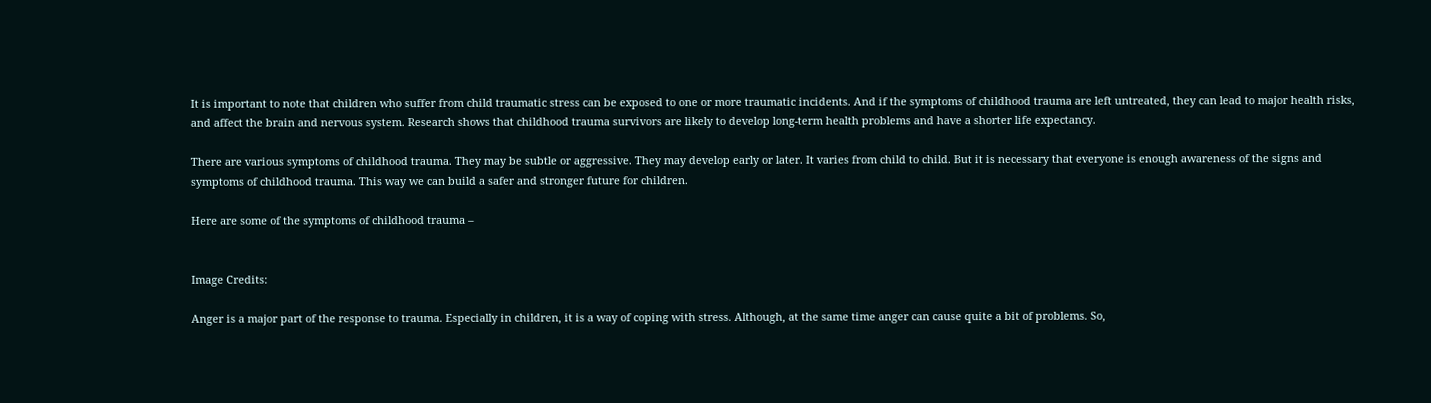It is important to note that children who suffer from child traumatic stress can be exposed to one or more traumatic incidents. And if the symptoms of childhood trauma are left untreated, they can lead to major health risks, and affect the brain and nervous system. Research shows that childhood trauma survivors are likely to develop long-term health problems and have a shorter life expectancy.

There are various symptoms of childhood trauma. They may be subtle or aggressive. They may develop early or later. It varies from child to child. But it is necessary that everyone is enough awareness of the signs and symptoms of childhood trauma. This way we can build a safer and stronger future for children.

Here are some of the symptoms of childhood trauma –


Image Credits:

Anger is a major part of the response to trauma. Especially in children, it is a way of coping with stress. Although, at the same time anger can cause quite a bit of problems. So,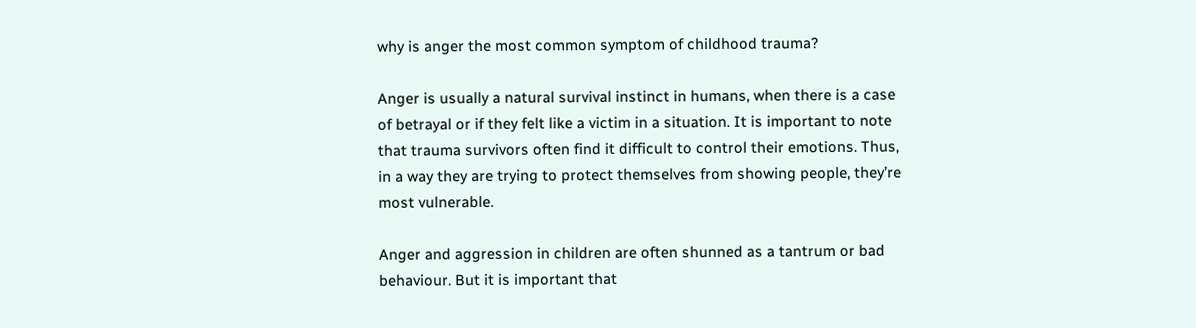why is anger the most common symptom of childhood trauma?

Anger is usually a natural survival instinct in humans, when there is a case of betrayal or if they felt like a victim in a situation. It is important to note that trauma survivors often find it difficult to control their emotions. Thus, in a way they are trying to protect themselves from showing people, they’re most vulnerable.

Anger and aggression in children are often shunned as a tantrum or bad behaviour. But it is important that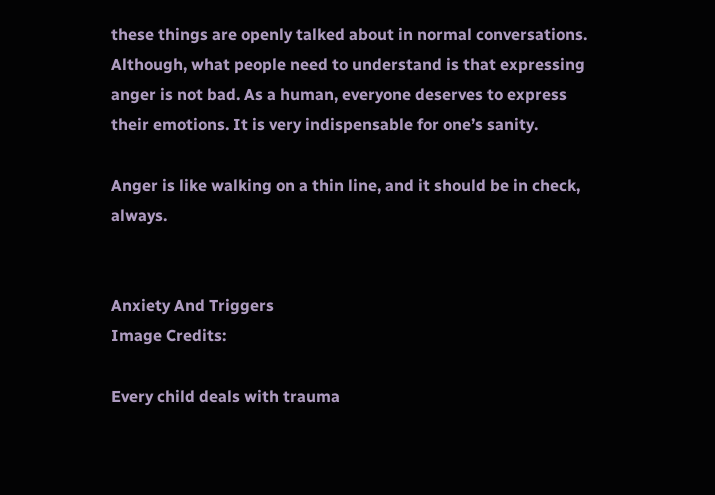these things are openly talked about in normal conversations. Although, what people need to understand is that expressing anger is not bad. As a human, everyone deserves to express their emotions. It is very indispensable for one’s sanity.

Anger is like walking on a thin line, and it should be in check, always.


Anxiety And Triggers
Image Credits:

Every child deals with trauma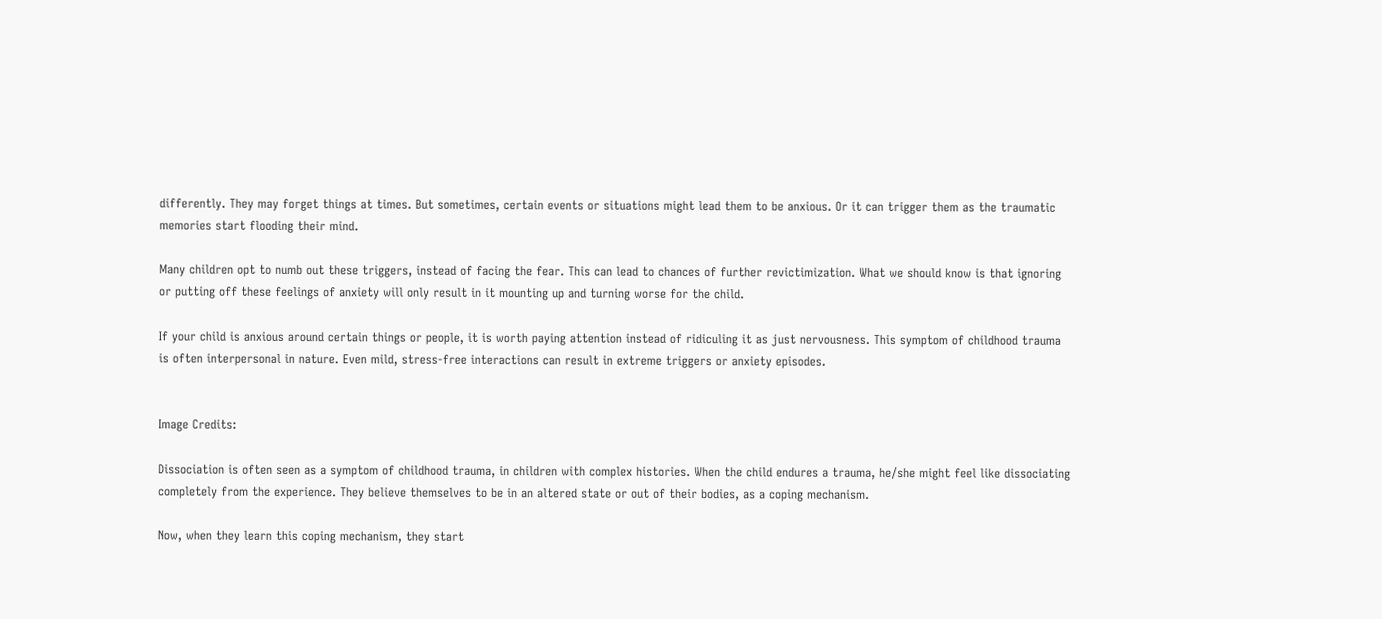differently. They may forget things at times. But sometimes, certain events or situations might lead them to be anxious. Or it can trigger them as the traumatic memories start flooding their mind.

Many children opt to numb out these triggers, instead of facing the fear. This can lead to chances of further revictimization. What we should know is that ignoring or putting off these feelings of anxiety will only result in it mounting up and turning worse for the child.

If your child is anxious around certain things or people, it is worth paying attention instead of ridiculing it as just nervousness. This symptom of childhood trauma is often interpersonal in nature. Even mild, stress-free interactions can result in extreme triggers or anxiety episodes.


Image Credits:

Dissociation is often seen as a symptom of childhood trauma, in children with complex histories. When the child endures a trauma, he/she might feel like dissociating completely from the experience. They believe themselves to be in an altered state or out of their bodies, as a coping mechanism.

Now, when they learn this coping mechanism, they start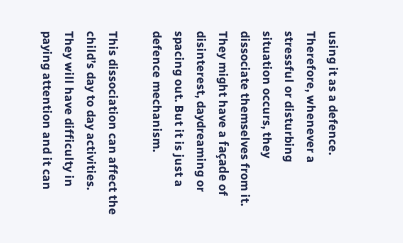using it as a defence. Therefore, whenever a stressful or disturbing situation occurs, they dissociate themselves from it. They might have a façade of disinterest, daydreaming or spacing out. But it is just a defence mechanism.

This dissociation can affect the child’s day to day activities. They will have difficulty in paying attention and it can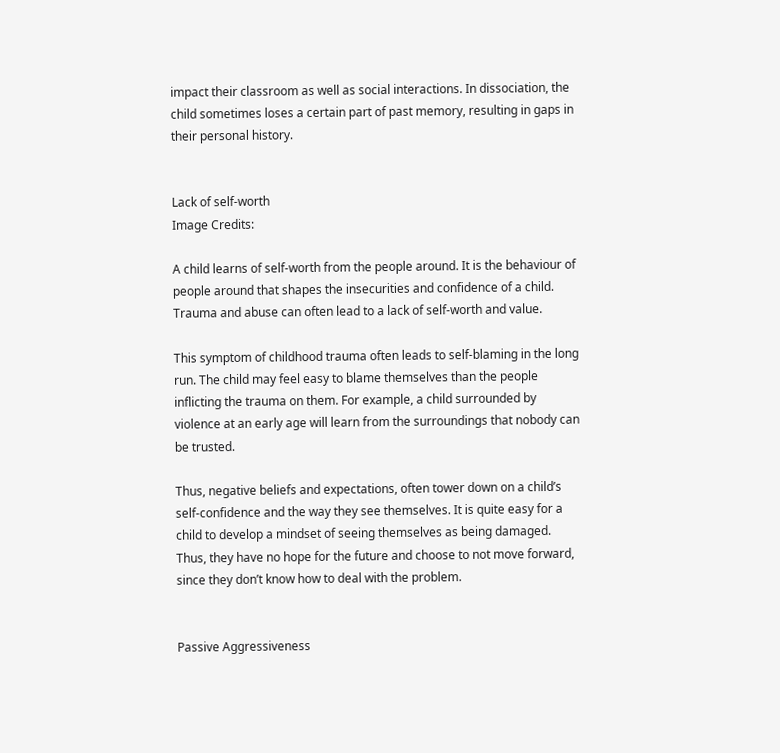impact their classroom as well as social interactions. In dissociation, the child sometimes loses a certain part of past memory, resulting in gaps in their personal history.


Lack of self-worth
Image Credits:

A child learns of self-worth from the people around. It is the behaviour of people around that shapes the insecurities and confidence of a child. Trauma and abuse can often lead to a lack of self-worth and value.

This symptom of childhood trauma often leads to self-blaming in the long run. The child may feel easy to blame themselves than the people inflicting the trauma on them. For example, a child surrounded by violence at an early age will learn from the surroundings that nobody can be trusted.

Thus, negative beliefs and expectations, often tower down on a child’s self-confidence and the way they see themselves. It is quite easy for a child to develop a mindset of seeing themselves as being damaged. Thus, they have no hope for the future and choose to not move forward, since they don’t know how to deal with the problem.


Passive Aggressiveness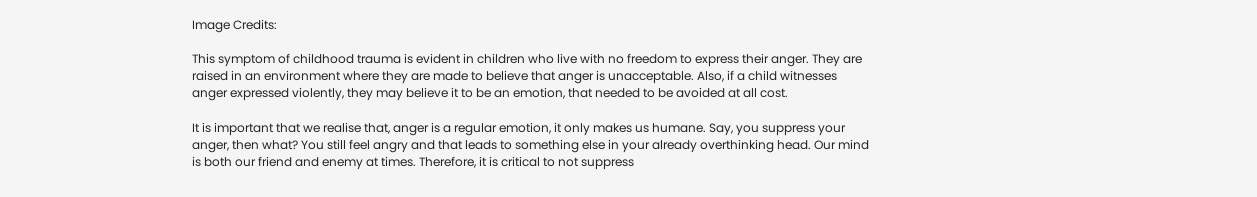Image Credits:

This symptom of childhood trauma is evident in children who live with no freedom to express their anger. They are raised in an environment where they are made to believe that anger is unacceptable. Also, if a child witnesses anger expressed violently, they may believe it to be an emotion, that needed to be avoided at all cost.

It is important that we realise that, anger is a regular emotion, it only makes us humane. Say, you suppress your anger, then what? You still feel angry and that leads to something else in your already overthinking head. Our mind is both our friend and enemy at times. Therefore, it is critical to not suppress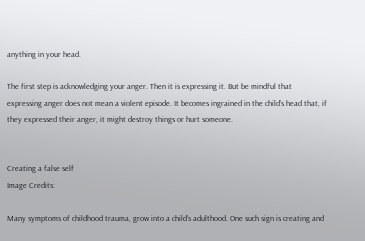anything in your head.

The first step is acknowledging your anger. Then it is expressing it. But be mindful that expressing anger does not mean a violent episode. It becomes ingrained in the child’s head that, if they expressed their anger, it might destroy things or hurt someone.


Creating a false self
Image Credits:

Many symptoms of childhood trauma, grow into a child’s adulthood. One such sign is creating and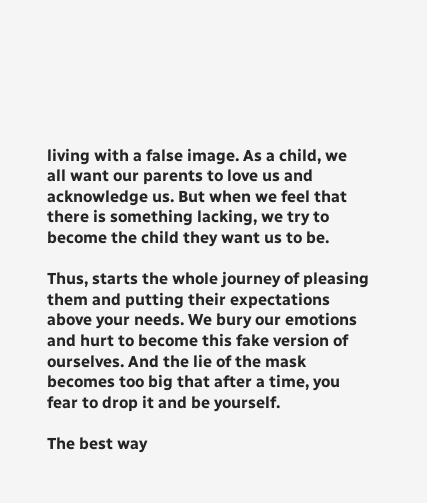living with a false image. As a child, we all want our parents to love us and acknowledge us. But when we feel that there is something lacking, we try to become the child they want us to be.

Thus, starts the whole journey of pleasing them and putting their expectations above your needs. We bury our emotions and hurt to become this fake version of ourselves. And the lie of the mask becomes too big that after a time, you fear to drop it and be yourself.

The best way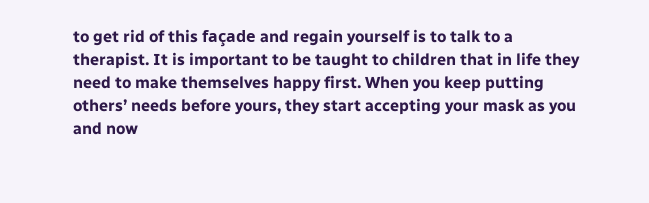to get rid of this façade and regain yourself is to talk to a therapist. It is important to be taught to children that in life they need to make themselves happy first. When you keep putting others’ needs before yours, they start accepting your mask as you and now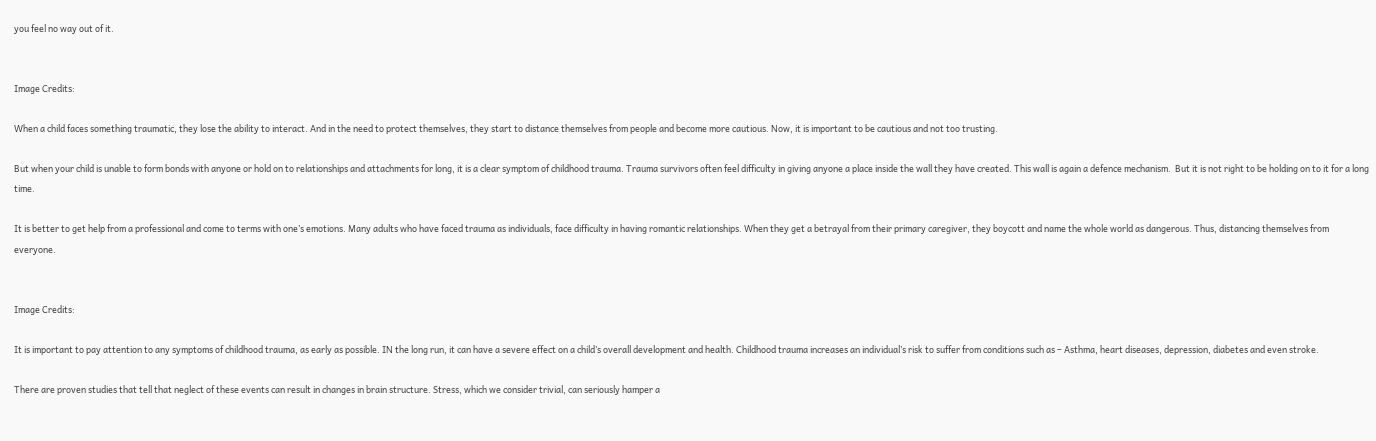you feel no way out of it.


Image Credits:

When a child faces something traumatic, they lose the ability to interact. And in the need to protect themselves, they start to distance themselves from people and become more cautious. Now, it is important to be cautious and not too trusting.

But when your child is unable to form bonds with anyone or hold on to relationships and attachments for long, it is a clear symptom of childhood trauma. Trauma survivors often feel difficulty in giving anyone a place inside the wall they have created. This wall is again a defence mechanism.  But it is not right to be holding on to it for a long time.

It is better to get help from a professional and come to terms with one’s emotions. Many adults who have faced trauma as individuals, face difficulty in having romantic relationships. When they get a betrayal from their primary caregiver, they boycott and name the whole world as dangerous. Thus, distancing themselves from everyone.


Image Credits:

It is important to pay attention to any symptoms of childhood trauma, as early as possible. IN the long run, it can have a severe effect on a child’s overall development and health. Childhood trauma increases an individual’s risk to suffer from conditions such as – Asthma, heart diseases, depression, diabetes and even stroke.

There are proven studies that tell that neglect of these events can result in changes in brain structure. Stress, which we consider trivial, can seriously hamper a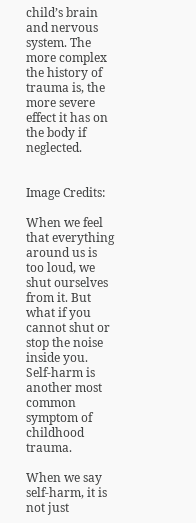child’s brain and nervous system. The more complex the history of trauma is, the more severe effect it has on the body if neglected.


Image Credits:

When we feel that everything around us is too loud, we shut ourselves from it. But what if you cannot shut or stop the noise inside you. Self-harm is another most common symptom of childhood trauma.

When we say self-harm, it is not just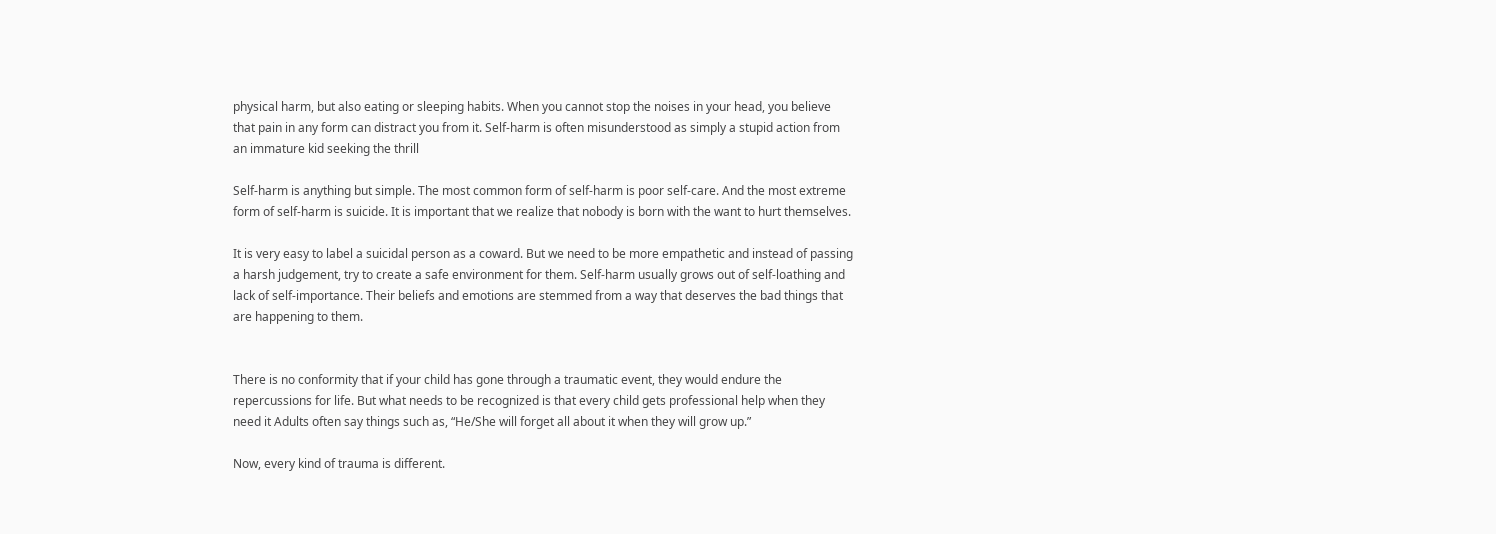physical harm, but also eating or sleeping habits. When you cannot stop the noises in your head, you believe that pain in any form can distract you from it. Self-harm is often misunderstood as simply a stupid action from an immature kid seeking the thrill

Self-harm is anything but simple. The most common form of self-harm is poor self-care. And the most extreme form of self-harm is suicide. It is important that we realize that nobody is born with the want to hurt themselves.

It is very easy to label a suicidal person as a coward. But we need to be more empathetic and instead of passing a harsh judgement, try to create a safe environment for them. Self-harm usually grows out of self-loathing and lack of self-importance. Their beliefs and emotions are stemmed from a way that deserves the bad things that are happening to them.


There is no conformity that if your child has gone through a traumatic event, they would endure the repercussions for life. But what needs to be recognized is that every child gets professional help when they need it Adults often say things such as, “He/She will forget all about it when they will grow up.”

Now, every kind of trauma is different.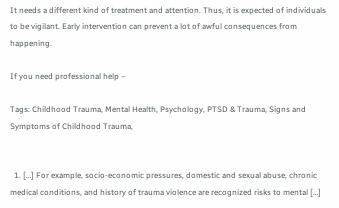It needs a different kind of treatment and attention. Thus, it is expected of individuals to be vigilant. Early intervention can prevent a lot of awful consequences from happening.

If you need professional help –

Tags: Childhood Trauma, Mental Health, Psychology, PTSD & Trauma, Signs and Symptoms of Childhood Trauma,


  1. […] For example, socio-economic pressures, domestic and sexual abuse, chronic medical conditions, and history of trauma violence are recognized risks to mental […]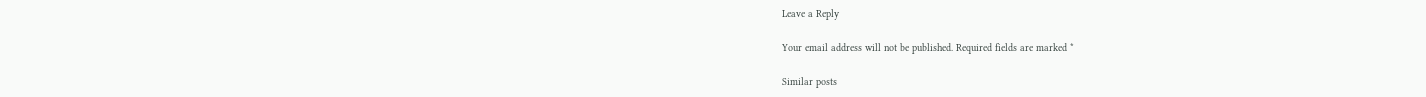Leave a Reply

Your email address will not be published. Required fields are marked *

Similar posts